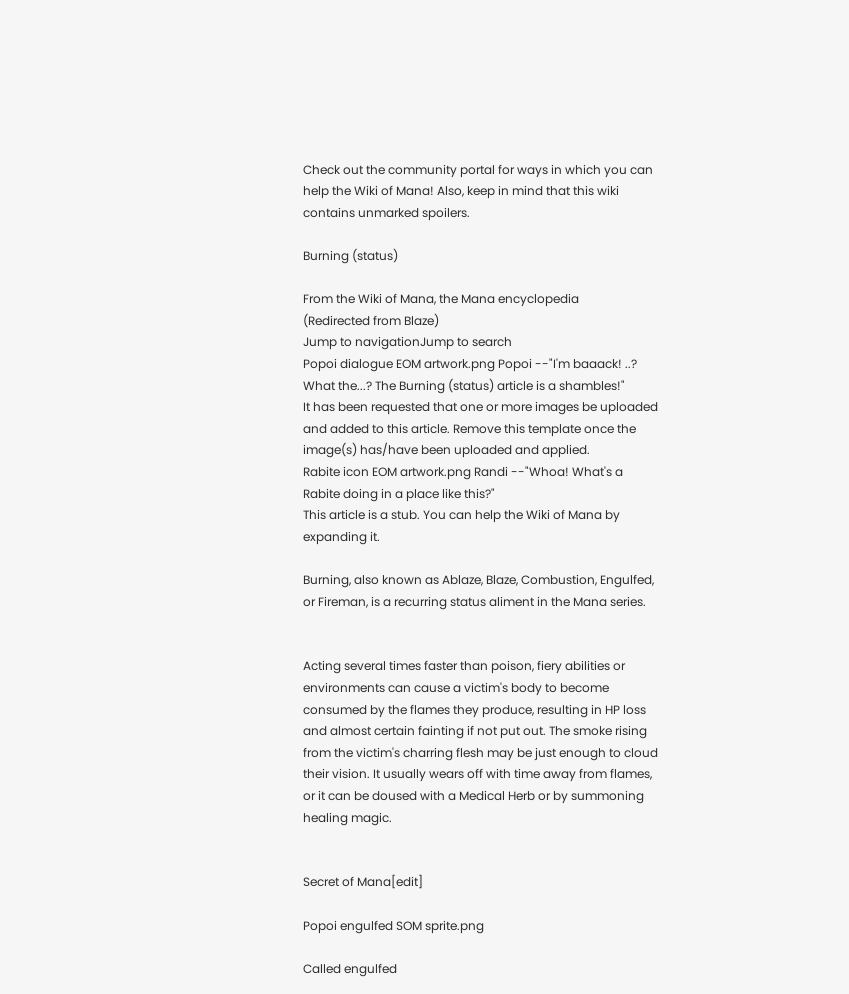Check out the community portal for ways in which you can help the Wiki of Mana! Also, keep in mind that this wiki contains unmarked spoilers.

Burning (status)

From the Wiki of Mana, the Mana encyclopedia
(Redirected from Blaze)
Jump to navigationJump to search
Popoi dialogue EOM artwork.png Popoi --"I'm baaack! ..? What the...? The Burning (status) article is a shambles!"
It has been requested that one or more images be uploaded and added to this article. Remove this template once the image(s) has/have been uploaded and applied.
Rabite icon EOM artwork.png Randi --"Whoa! What's a Rabite doing in a place like this?"
This article is a stub. You can help the Wiki of Mana by expanding it.

Burning, also known as Ablaze, Blaze, Combustion, Engulfed, or Fireman, is a recurring status aliment in the Mana series.


Acting several times faster than poison, fiery abilities or environments can cause a victim's body to become consumed by the flames they produce, resulting in HP loss and almost certain fainting if not put out. The smoke rising from the victim's charring flesh may be just enough to cloud their vision. It usually wears off with time away from flames, or it can be doused with a Medical Herb or by summoning healing magic.


Secret of Mana[edit]

Popoi engulfed SOM sprite.png

Called engulfed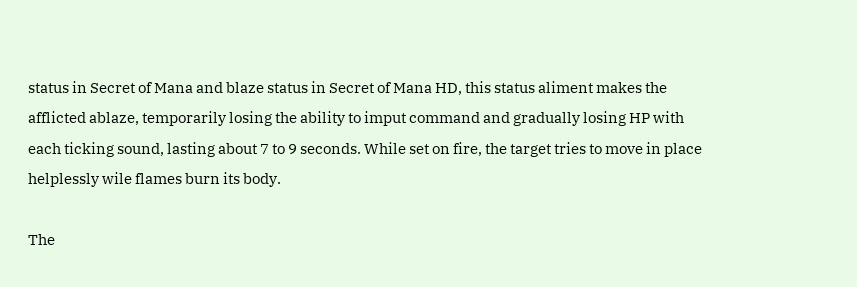status in Secret of Mana and blaze status in Secret of Mana HD, this status aliment makes the afflicted ablaze, temporarily losing the ability to imput command and gradually losing HP with each ticking sound, lasting about 7 to 9 seconds. While set on fire, the target tries to move in place helplessly wile flames burn its body.

The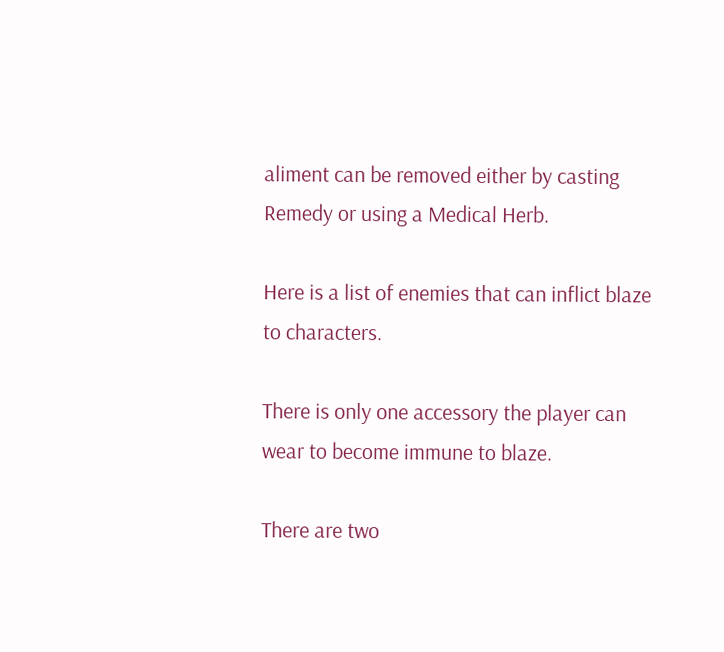aliment can be removed either by casting Remedy or using a Medical Herb.

Here is a list of enemies that can inflict blaze to characters.

There is only one accessory the player can wear to become immune to blaze.

There are two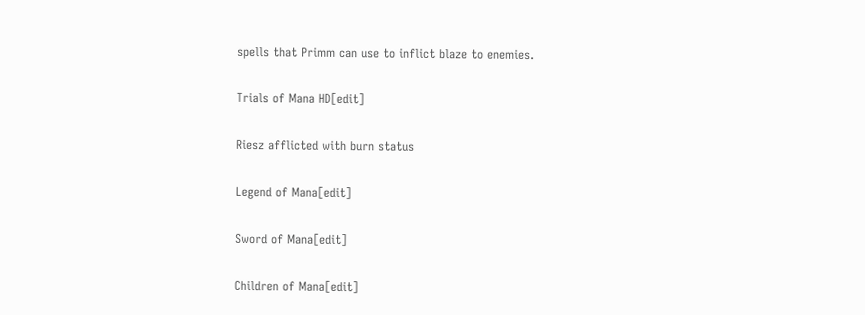spells that Primm can use to inflict blaze to enemies.

Trials of Mana HD[edit]

Riesz afflicted with burn status

Legend of Mana[edit]

Sword of Mana[edit]

Children of Mana[edit]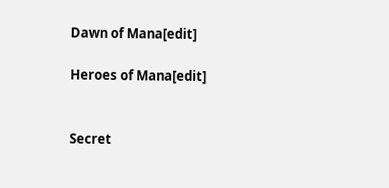Dawn of Mana[edit]

Heroes of Mana[edit]


Secret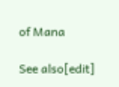of Mana

See also[edit]